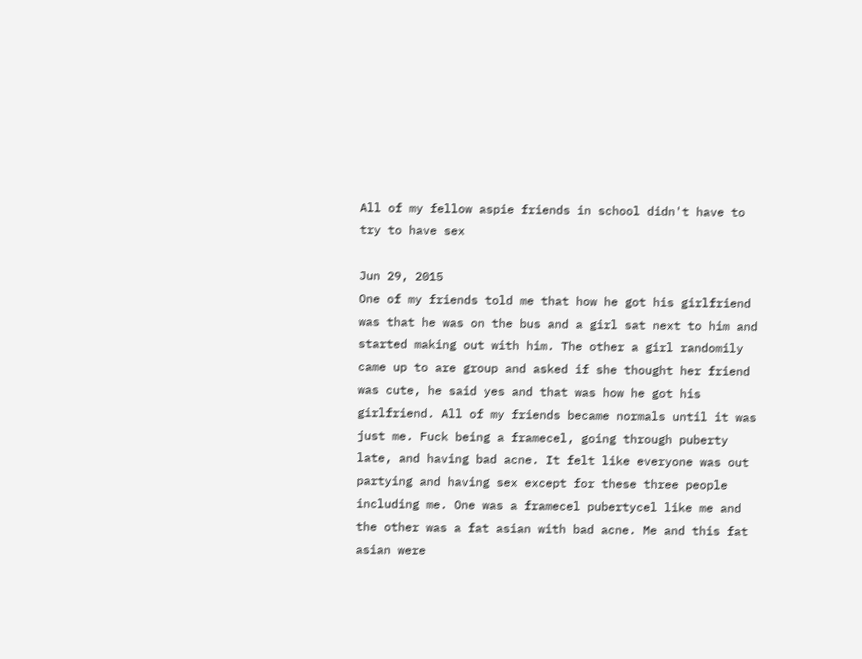All of my fellow aspie friends in school didn't have to try to have sex

Jun 29, 2015
One of my friends told me that how he got his girlfriend was that he was on the bus and a girl sat next to him and started making out with him. The other a girl randomily came up to are group and asked if she thought her friend was cute, he said yes and that was how he got his girlfriend. All of my friends became normals until it was just me. Fuck being a framecel, going through puberty late, and having bad acne. It felt like everyone was out partying and having sex except for these three people including me. One was a framecel pubertycel like me and the other was a fat asian with bad acne. Me and this fat asian were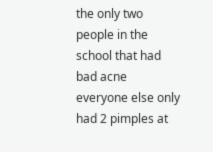the only two people in the school that had bad acne everyone else only had 2 pimples at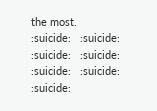the most.
:suicide:   :suicide:   :suicide:   :suicide:   :suicide:   :suicide:   :suicide: